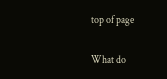top of page

What do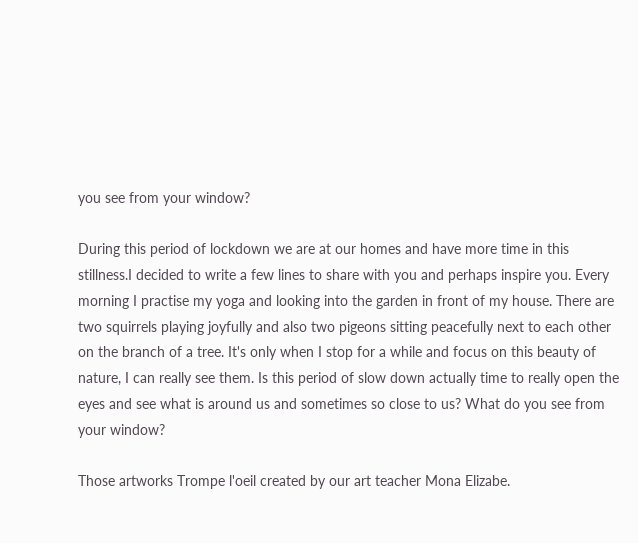you see from your window?

During this period of lockdown we are at our homes and have more time in this stillness.I decided to write a few lines to share with you and perhaps inspire you. Every morning I practise my yoga and looking into the garden in front of my house. There are two squirrels playing joyfully and also two pigeons sitting peacefully next to each other on the branch of a tree. It's only when I stop for a while and focus on this beauty of nature, I can really see them. Is this period of slow down actually time to really open the eyes and see what is around us and sometimes so close to us? What do you see from your window?

Those artworks Trompe l'oeil created by our art teacher Mona Elizabe.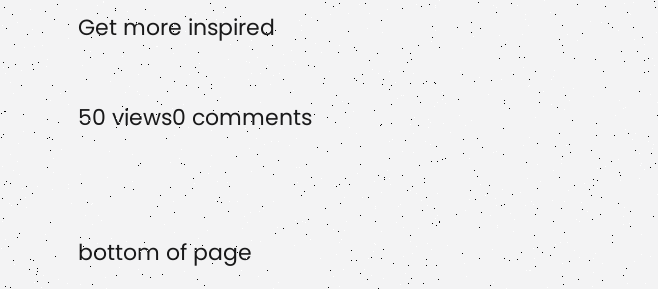Get more inspired

50 views0 comments


bottom of page